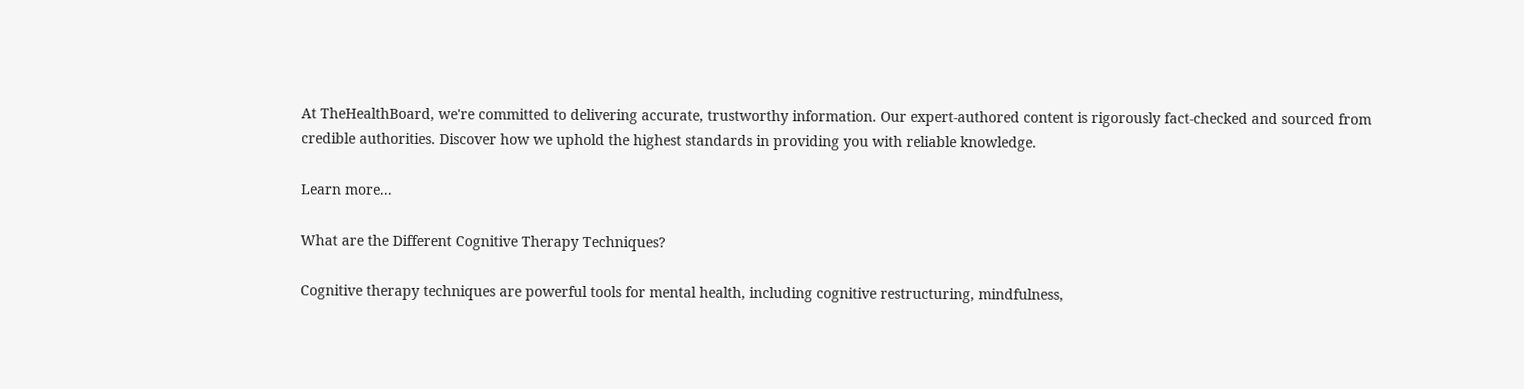At TheHealthBoard, we're committed to delivering accurate, trustworthy information. Our expert-authored content is rigorously fact-checked and sourced from credible authorities. Discover how we uphold the highest standards in providing you with reliable knowledge.

Learn more...

What are the Different Cognitive Therapy Techniques?

Cognitive therapy techniques are powerful tools for mental health, including cognitive restructuring, mindfulness,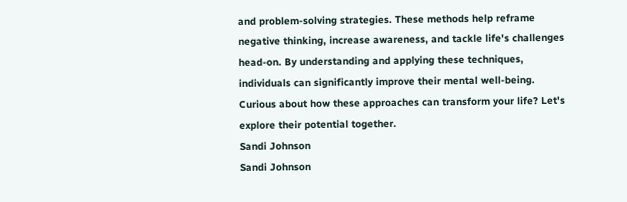and problem-solving strategies. These methods help reframe negative thinking, increase awareness, and tackle life's challenges head-on. By understanding and applying these techniques, individuals can significantly improve their mental well-being. Curious about how these approaches can transform your life? Let's explore their potential together.
Sandi Johnson
Sandi Johnson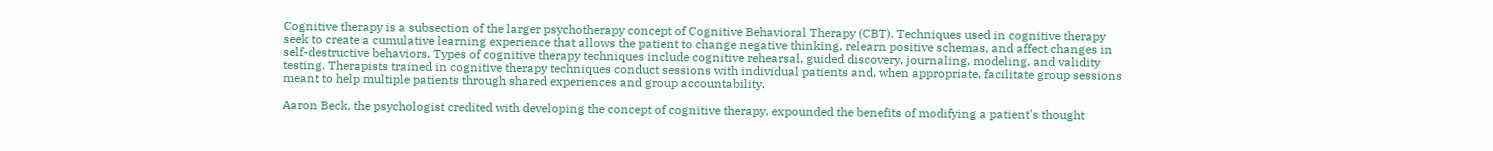Cognitive therapy is a subsection of the larger psychotherapy concept of Cognitive Behavioral Therapy (CBT). Techniques used in cognitive therapy seek to create a cumulative learning experience that allows the patient to change negative thinking, relearn positive schemas, and affect changes in self-destructive behaviors. Types of cognitive therapy techniques include cognitive rehearsal, guided discovery, journaling, modeling, and validity testing. Therapists trained in cognitive therapy techniques conduct sessions with individual patients and, when appropriate, facilitate group sessions meant to help multiple patients through shared experiences and group accountability.

Aaron Beck, the psychologist credited with developing the concept of cognitive therapy, expounded the benefits of modifying a patient's thought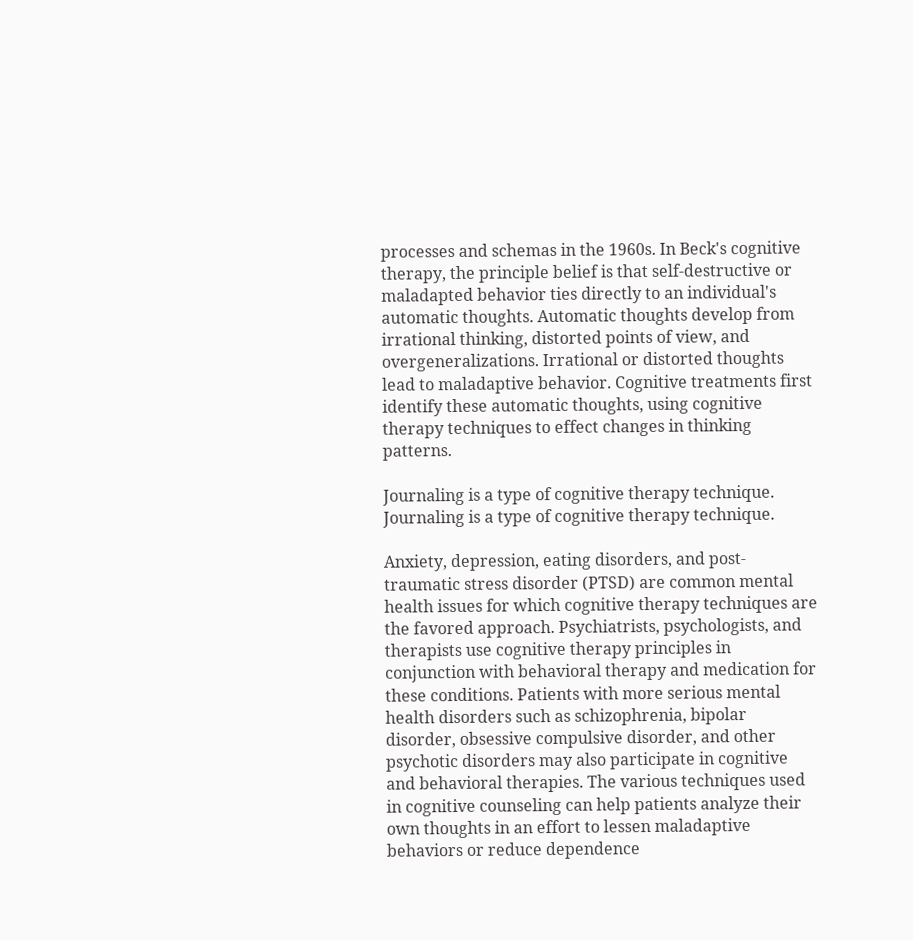processes and schemas in the 1960s. In Beck's cognitive therapy, the principle belief is that self-destructive or maladapted behavior ties directly to an individual's automatic thoughts. Automatic thoughts develop from irrational thinking, distorted points of view, and overgeneralizations. Irrational or distorted thoughts lead to maladaptive behavior. Cognitive treatments first identify these automatic thoughts, using cognitive therapy techniques to effect changes in thinking patterns.

Journaling is a type of cognitive therapy technique.
Journaling is a type of cognitive therapy technique.

Anxiety, depression, eating disorders, and post-traumatic stress disorder (PTSD) are common mental health issues for which cognitive therapy techniques are the favored approach. Psychiatrists, psychologists, and therapists use cognitive therapy principles in conjunction with behavioral therapy and medication for these conditions. Patients with more serious mental health disorders such as schizophrenia, bipolar disorder, obsessive compulsive disorder, and other psychotic disorders may also participate in cognitive and behavioral therapies. The various techniques used in cognitive counseling can help patients analyze their own thoughts in an effort to lessen maladaptive behaviors or reduce dependence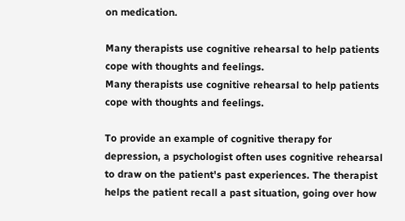on medication.

Many therapists use cognitive rehearsal to help patients cope with thoughts and feelings.
Many therapists use cognitive rehearsal to help patients cope with thoughts and feelings.

To provide an example of cognitive therapy for depression, a psychologist often uses cognitive rehearsal to draw on the patient's past experiences. The therapist helps the patient recall a past situation, going over how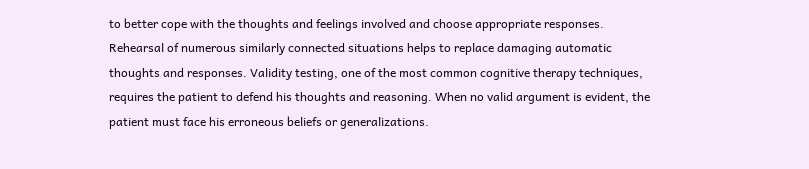to better cope with the thoughts and feelings involved and choose appropriate responses. Rehearsal of numerous similarly connected situations helps to replace damaging automatic thoughts and responses. Validity testing, one of the most common cognitive therapy techniques, requires the patient to defend his thoughts and reasoning. When no valid argument is evident, the patient must face his erroneous beliefs or generalizations.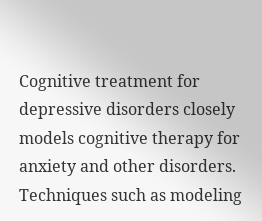Cognitive treatment for depressive disorders closely models cognitive therapy for anxiety and other disorders. Techniques such as modeling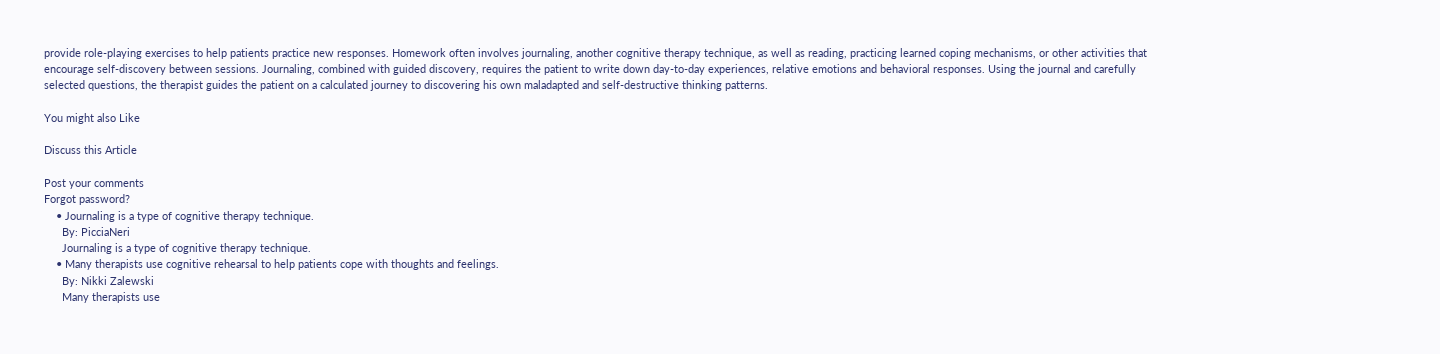provide role-playing exercises to help patients practice new responses. Homework often involves journaling, another cognitive therapy technique, as well as reading, practicing learned coping mechanisms, or other activities that encourage self-discovery between sessions. Journaling, combined with guided discovery, requires the patient to write down day-to-day experiences, relative emotions and behavioral responses. Using the journal and carefully selected questions, the therapist guides the patient on a calculated journey to discovering his own maladapted and self-destructive thinking patterns.

You might also Like

Discuss this Article

Post your comments
Forgot password?
    • Journaling is a type of cognitive therapy technique.
      By: PicciaNeri
      Journaling is a type of cognitive therapy technique.
    • Many therapists use cognitive rehearsal to help patients cope with thoughts and feelings.
      By: Nikki Zalewski
      Many therapists use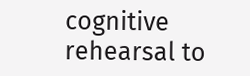cognitive rehearsal to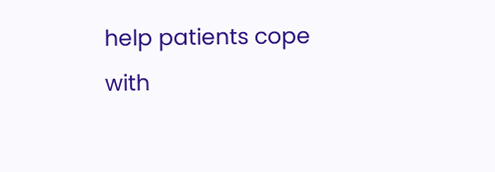help patients cope with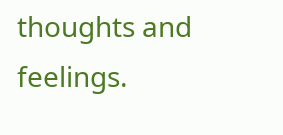thoughts and feelings.